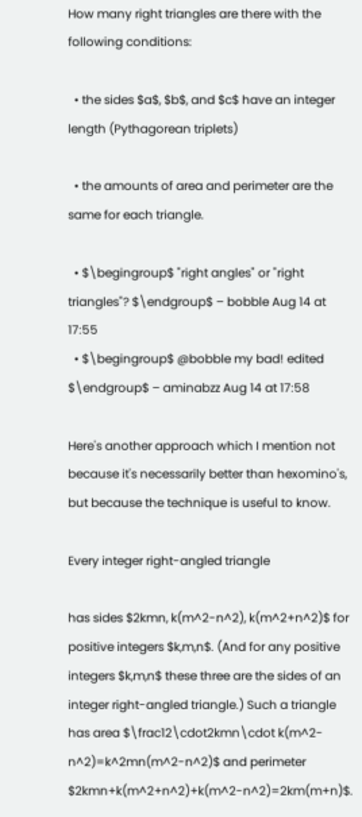How many right triangles are there with the following conditions:

  • the sides $a$, $b$, and $c$ have an integer length (Pythagorean triplets)

  • the amounts of area and perimeter are the same for each triangle.

  • $\begingroup$ "right angles" or "right triangles"? $\endgroup$ – bobble Aug 14 at 17:55
  • $\begingroup$ @bobble my bad! edited $\endgroup$ – aminabzz Aug 14 at 17:58

Here's another approach which I mention not because it's necessarily better than hexomino's, but because the technique is useful to know.

Every integer right-angled triangle

has sides $2kmn, k(m^2-n^2), k(m^2+n^2)$ for positive integers $k,m,n$. (And for any positive integers $k,m,n$ these three are the sides of an integer right-angled triangle.) Such a triangle has area $\frac12\cdot2kmn\cdot k(m^2-n^2)=k^2mn(m^2-n^2)$ and perimeter $2kmn+k(m^2+n^2)+k(m^2-n^2)=2km(m+n)$.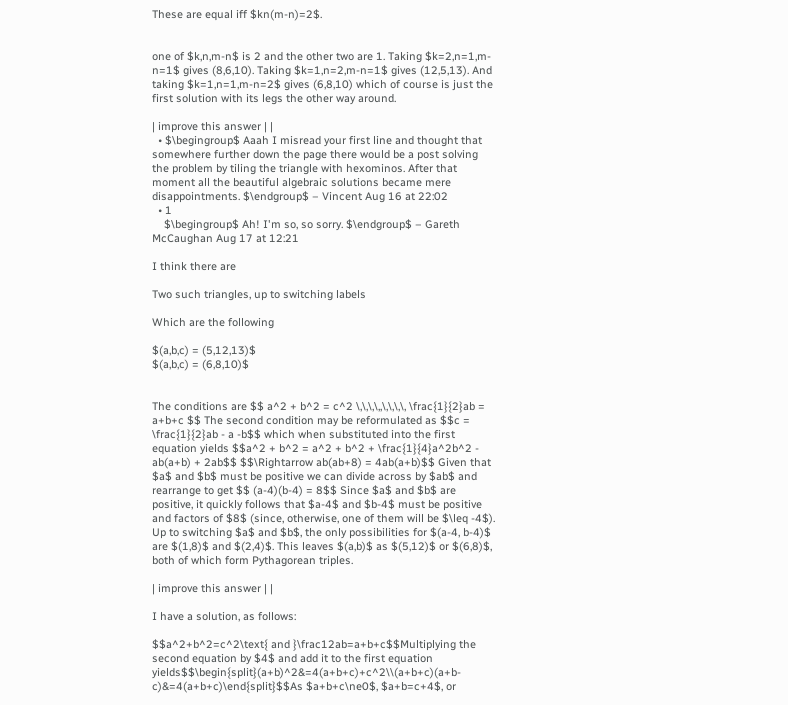These are equal iff $kn(m-n)=2$.


one of $k,n,m-n$ is 2 and the other two are 1. Taking $k=2,n=1,m-n=1$ gives (8,6,10). Taking $k=1,n=2,m-n=1$ gives (12,5,13). And taking $k=1,n=1,m-n=2$ gives (6,8,10) which of course is just the first solution with its legs the other way around.

| improve this answer | |
  • $\begingroup$ Aaah I misread your first line and thought that somewhere further down the page there would be a post solving the problem by tiling the triangle with hexominos. After that moment all the beautiful algebraic solutions became mere disappointments. $\endgroup$ – Vincent Aug 16 at 22:02
  • 1
    $\begingroup$ Ah! I'm so, so sorry. $\endgroup$ – Gareth McCaughan Aug 17 at 12:21

I think there are

Two such triangles, up to switching labels

Which are the following

$(a,b,c) = (5,12,13)$
$(a,b,c) = (6,8,10)$


The conditions are $$ a^2 + b^2 = c^2 \,\,\,\,,\,\,\,\, \frac{1}{2}ab = a+b+c $$ The second condition may be reformulated as $$c = \frac{1}{2}ab - a -b$$ which when substituted into the first equation yields $$a^2 + b^2 = a^2 + b^2 + \frac{1}{4}a^2b^2 - ab(a+b) + 2ab$$ $$\Rightarrow ab(ab+8) = 4ab(a+b)$$ Given that $a$ and $b$ must be positive we can divide across by $ab$ and rearrange to get $$ (a-4)(b-4) = 8$$ Since $a$ and $b$ are positive, it quickly follows that $a-4$ and $b-4$ must be positive and factors of $8$ (since, otherwise, one of them will be $\leq -4$).
Up to switching $a$ and $b$, the only possibilities for $(a-4, b-4)$ are $(1,8)$ and $(2,4)$. This leaves $(a,b)$ as $(5,12)$ or $(6,8)$, both of which form Pythagorean triples.

| improve this answer | |

I have a solution, as follows:

$$a^2+b^2=c^2\text{ and }\frac12ab=a+b+c$$Multiplying the second equation by $4$ and add it to the first equation yields$$\begin{split}(a+b)^2&=4(a+b+c)+c^2\\(a+b+c)(a+b-c)&=4(a+b+c)\end{split}$$As $a+b+c\ne0$, $a+b=c+4$, or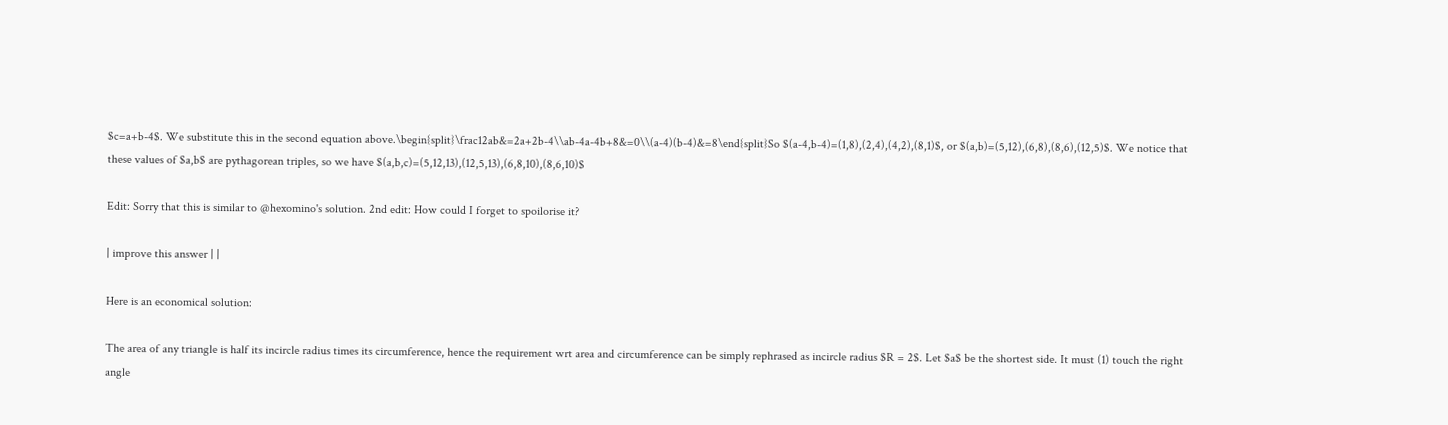$c=a+b-4$. We substitute this in the second equation above.\begin{split}\frac12ab&=2a+2b-4\\ab-4a-4b+8&=0\\(a-4)(b-4)&=8\end{split}So $(a-4,b-4)=(1,8),(2,4),(4,2),(8,1)$, or $(a,b)=(5,12),(6,8),(8,6),(12,5)$. We notice that these values of $a,b$ are pythagorean triples, so we have $(a,b,c)=(5,12,13),(12,5,13),(6,8,10),(8,6,10)$

Edit: Sorry that this is similar to @hexomino's solution. 2nd edit: How could I forget to spoilorise it?

| improve this answer | |

Here is an economical solution:

The area of any triangle is half its incircle radius times its circumference, hence the requirement wrt area and circumference can be simply rephrased as incircle radius $R = 2$. Let $a$ be the shortest side. It must (1) touch the right angle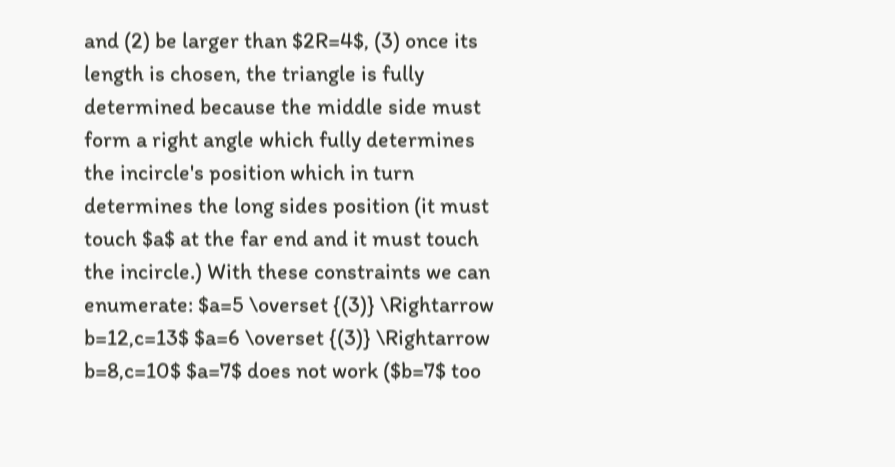and (2) be larger than $2R=4$, (3) once its length is chosen, the triangle is fully determined because the middle side must form a right angle which fully determines the incircle's position which in turn determines the long sides position (it must touch $a$ at the far end and it must touch the incircle.) With these constraints we can enumerate: $a=5 \overset {(3)} \Rightarrow b=12,c=13$ $a=6 \overset {(3)} \Rightarrow b=8,c=10$ $a=7$ does not work ($b=7$ too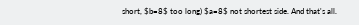short, $b=8$ too long) $a=8$ not shortest side. And that's all.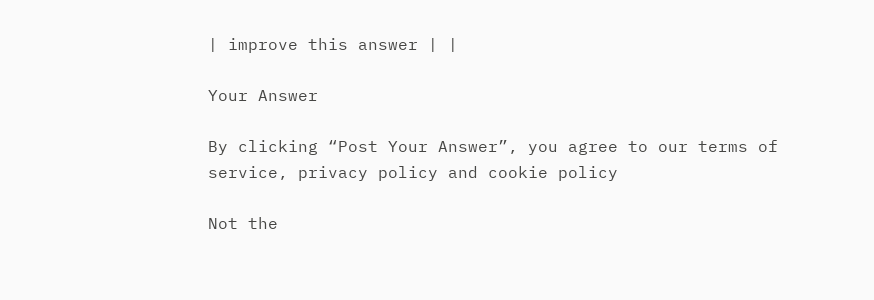| improve this answer | |

Your Answer

By clicking “Post Your Answer”, you agree to our terms of service, privacy policy and cookie policy

Not the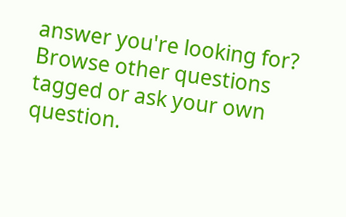answer you're looking for? Browse other questions tagged or ask your own question.